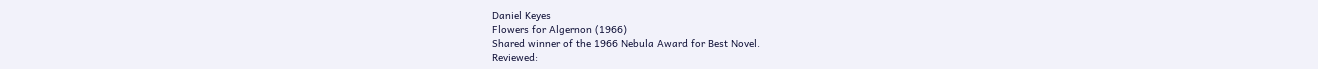Daniel Keyes
Flowers for Algernon (1966)
Shared winner of the 1966 Nebula Award for Best Novel.
Reviewed: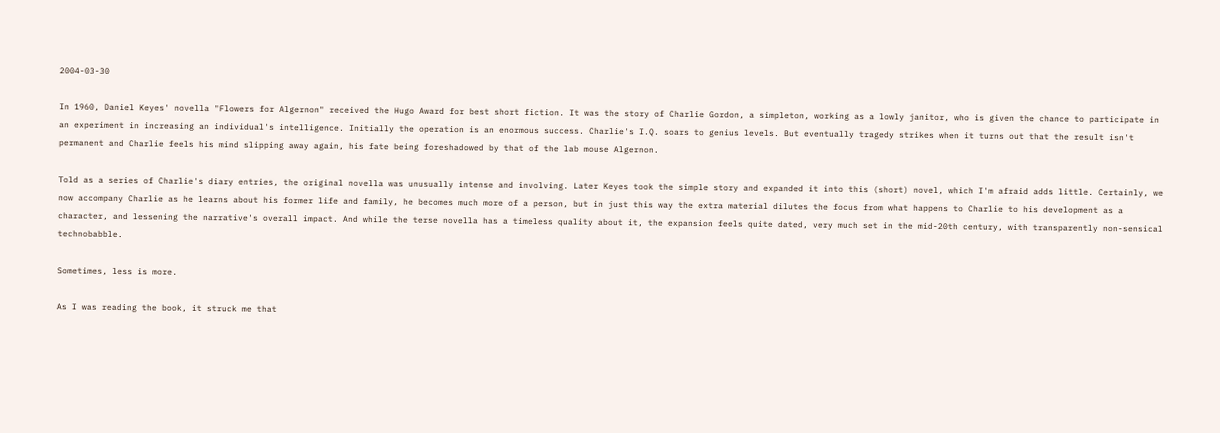2004-03-30

In 1960, Daniel Keyes' novella "Flowers for Algernon" received the Hugo Award for best short fiction. It was the story of Charlie Gordon, a simpleton, working as a lowly janitor, who is given the chance to participate in an experiment in increasing an individual's intelligence. Initially the operation is an enormous success. Charlie's I.Q. soars to genius levels. But eventually tragedy strikes when it turns out that the result isn't permanent and Charlie feels his mind slipping away again, his fate being foreshadowed by that of the lab mouse Algernon.

Told as a series of Charlie's diary entries, the original novella was unusually intense and involving. Later Keyes took the simple story and expanded it into this (short) novel, which I'm afraid adds little. Certainly, we now accompany Charlie as he learns about his former life and family, he becomes much more of a person, but in just this way the extra material dilutes the focus from what happens to Charlie to his development as a character, and lessening the narrative's overall impact. And while the terse novella has a timeless quality about it, the expansion feels quite dated, very much set in the mid-20th century, with transparently non-sensical technobabble.

Sometimes, less is more.

As I was reading the book, it struck me that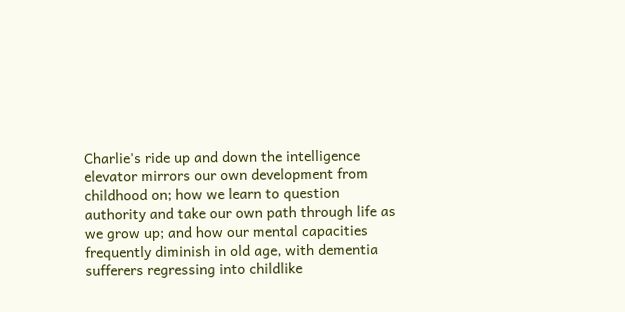Charlie's ride up and down the intelligence elevator mirrors our own development from childhood on; how we learn to question authority and take our own path through life as we grow up; and how our mental capacities frequently diminish in old age, with dementia sufferers regressing into childlike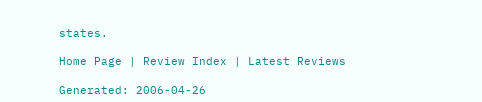states.

Home Page | Review Index | Latest Reviews

Generated: 2006-04-26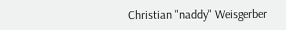Christian "naddy" Weisgerber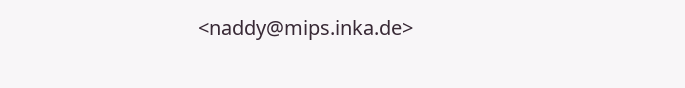<naddy@mips.inka.de>